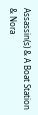Assassin(s) & A Boat Station & Nora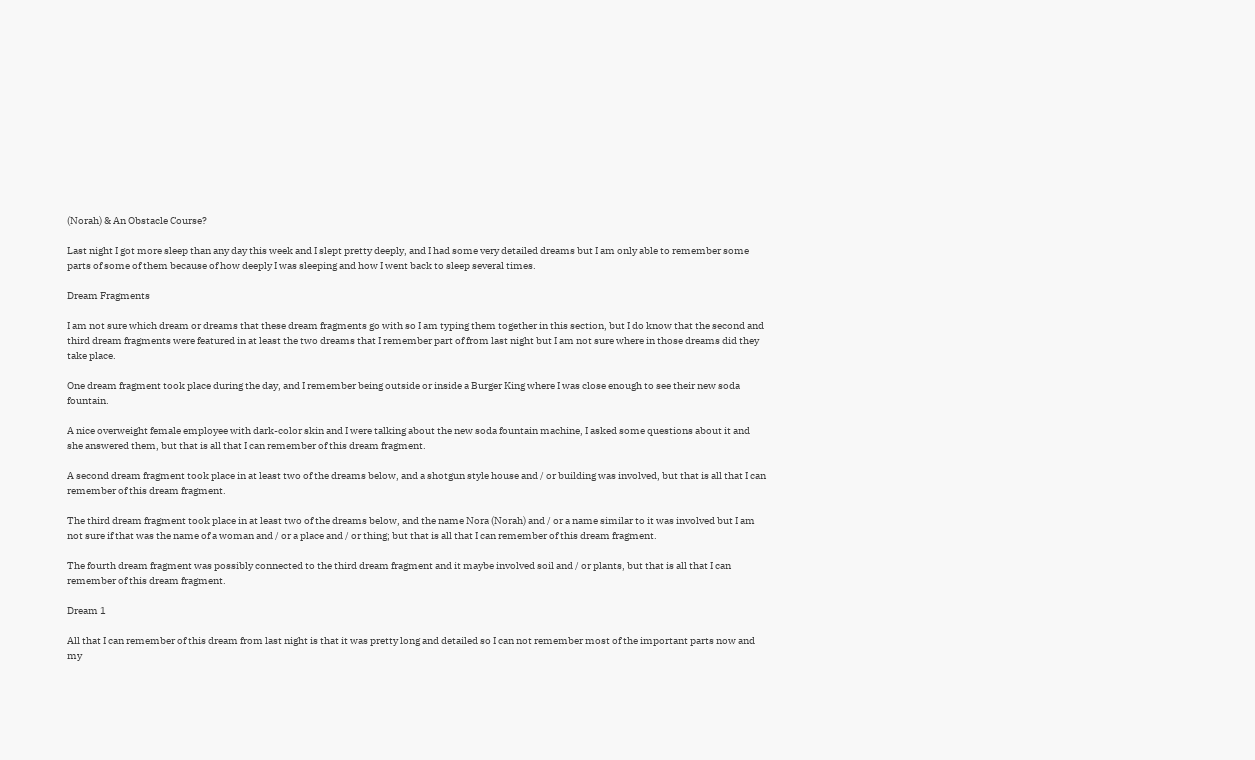(Norah) & An Obstacle Course?

Last night I got more sleep than any day this week and I slept pretty deeply, and I had some very detailed dreams but I am only able to remember some parts of some of them because of how deeply I was sleeping and how I went back to sleep several times.

Dream Fragments

I am not sure which dream or dreams that these dream fragments go with so I am typing them together in this section, but I do know that the second and third dream fragments were featured in at least the two dreams that I remember part of from last night but I am not sure where in those dreams did they take place.

One dream fragment took place during the day, and I remember being outside or inside a Burger King where I was close enough to see their new soda fountain.

A nice overweight female employee with dark-color skin and I were talking about the new soda fountain machine, I asked some questions about it and she answered them, but that is all that I can remember of this dream fragment.

A second dream fragment took place in at least two of the dreams below, and a shotgun style house and / or building was involved, but that is all that I can remember of this dream fragment.

The third dream fragment took place in at least two of the dreams below, and the name Nora (Norah) and / or a name similar to it was involved but I am not sure if that was the name of a woman and / or a place and / or thing; but that is all that I can remember of this dream fragment.

The fourth dream fragment was possibly connected to the third dream fragment and it maybe involved soil and / or plants, but that is all that I can remember of this dream fragment.

Dream 1

All that I can remember of this dream from last night is that it was pretty long and detailed so I can not remember most of the important parts now and my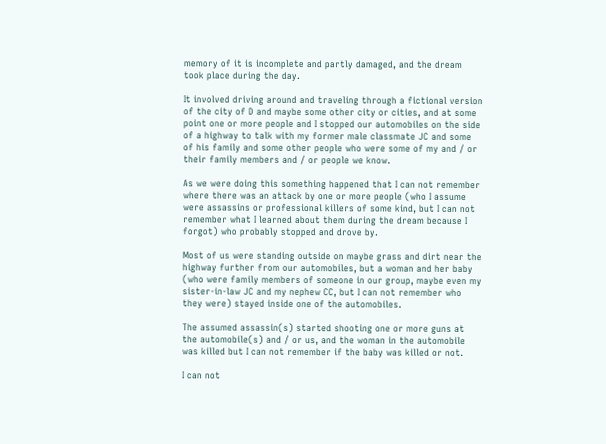memory of it is incomplete and partly damaged, and the dream took place during the day.

It involved driving around and traveling through a fictional version of the city of D and maybe some other city or cities, and at some point one or more people and I stopped our automobiles on the side of a highway to talk with my former male classmate JC and some of his family and some other people who were some of my and / or their family members and / or people we know.

As we were doing this something happened that I can not remember where there was an attack by one or more people (who I assume were assassins or professional killers of some kind, but I can not remember what I learned about them during the dream because I forgot) who probably stopped and drove by.

Most of us were standing outside on maybe grass and dirt near the highway further from our automobiles, but a woman and her baby (who were family members of someone in our group, maybe even my sister-in-law JC and my nephew CC, but I can not remember who they were) stayed inside one of the automobiles.

The assumed assassin(s) started shooting one or more guns at the automobile(s) and / or us, and the woman in the automobile was killed but I can not remember if the baby was killed or not.

I can not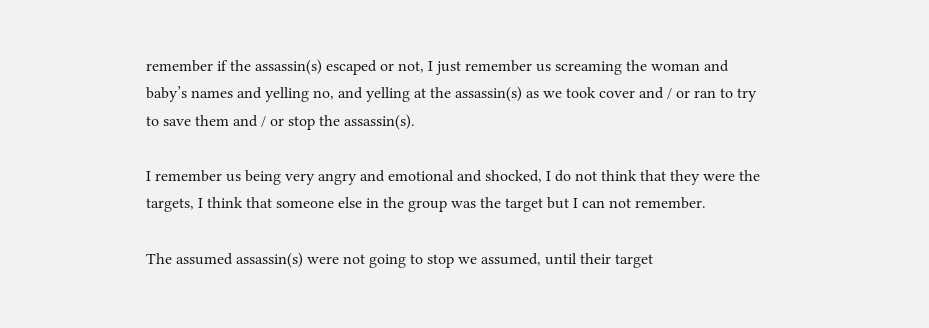remember if the assassin(s) escaped or not, I just remember us screaming the woman and baby’s names and yelling no, and yelling at the assassin(s) as we took cover and / or ran to try to save them and / or stop the assassin(s).

I remember us being very angry and emotional and shocked, I do not think that they were the targets, I think that someone else in the group was the target but I can not remember.

The assumed assassin(s) were not going to stop we assumed, until their target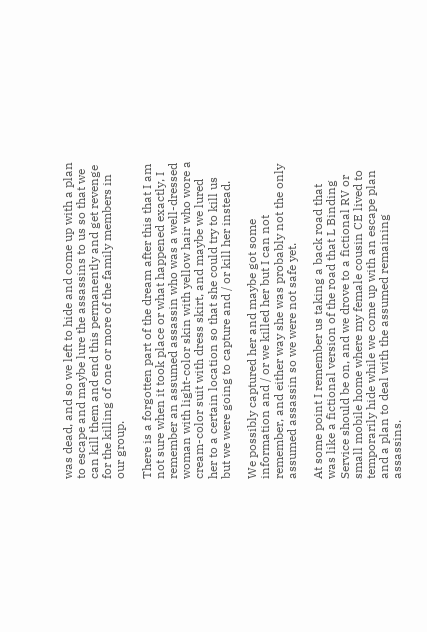was dead, and so we left to hide and come up with a plan to escape and maybe lure the assassins to us so that we can kill them and end this permanently and get revenge for the killing of one or more of the family members in our group.

There is a forgotten part of the dream after this that I am not sure when it took place or what happened exactly, I remember an assumed assassin who was a well-dressed woman with light-color skin with yellow hair who wore a cream-color suit with dress skirt, and maybe we lured her to a certain location so that she could try to kill us but we were going to capture and / or kill her instead.

We possibly captured her and maybe got some information and / or we killed her but I can not remember, and either way she was probably not the only assumed assassin so we were not safe yet.

At some point I remember us taking a back road that was like a fictional version of the road that L Binding Service should be on, and we drove to a fictional RV or small mobile home where my female cousin CE lived to temporarily hide while we come up with an escape plan and a plan to deal with the assumed remaining assassins.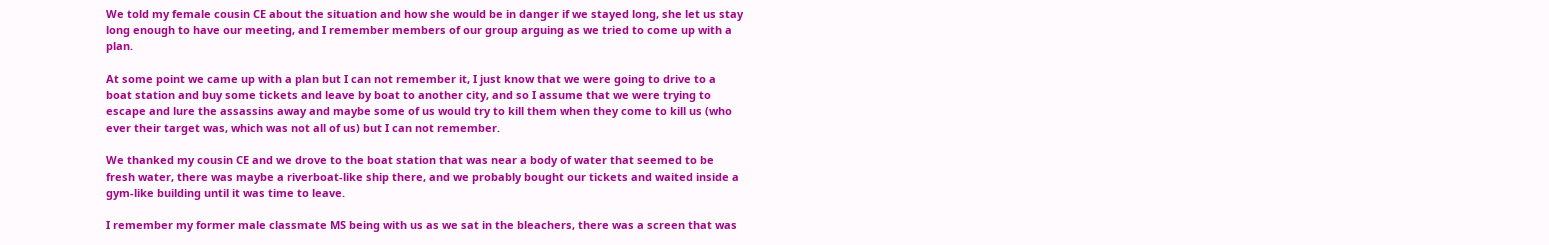We told my female cousin CE about the situation and how she would be in danger if we stayed long, she let us stay long enough to have our meeting, and I remember members of our group arguing as we tried to come up with a plan.

At some point we came up with a plan but I can not remember it, I just know that we were going to drive to a boat station and buy some tickets and leave by boat to another city, and so I assume that we were trying to escape and lure the assassins away and maybe some of us would try to kill them when they come to kill us (who ever their target was, which was not all of us) but I can not remember.

We thanked my cousin CE and we drove to the boat station that was near a body of water that seemed to be fresh water, there was maybe a riverboat-like ship there, and we probably bought our tickets and waited inside a gym-like building until it was time to leave.

I remember my former male classmate MS being with us as we sat in the bleachers, there was a screen that was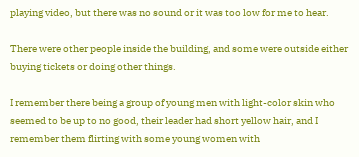playing video, but there was no sound or it was too low for me to hear.

There were other people inside the building, and some were outside either buying tickets or doing other things.

I remember there being a group of young men with light-color skin who seemed to be up to no good, their leader had short yellow hair, and I remember them flirting with some young women with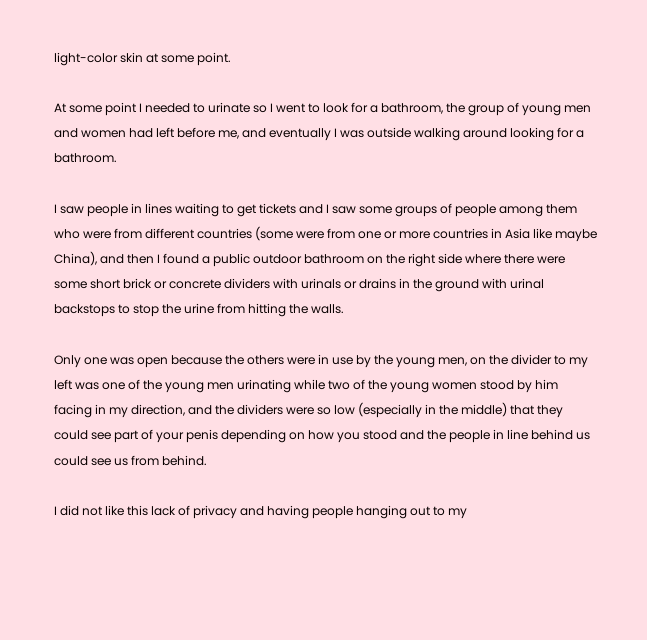light-color skin at some point.

At some point I needed to urinate so I went to look for a bathroom, the group of young men and women had left before me, and eventually I was outside walking around looking for a bathroom.

I saw people in lines waiting to get tickets and I saw some groups of people among them who were from different countries (some were from one or more countries in Asia like maybe China), and then I found a public outdoor bathroom on the right side where there were some short brick or concrete dividers with urinals or drains in the ground with urinal backstops to stop the urine from hitting the walls.

Only one was open because the others were in use by the young men, on the divider to my left was one of the young men urinating while two of the young women stood by him facing in my direction, and the dividers were so low (especially in the middle) that they could see part of your penis depending on how you stood and the people in line behind us could see us from behind.

I did not like this lack of privacy and having people hanging out to my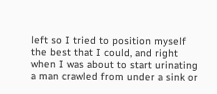left so I tried to position myself the best that I could, and right when I was about to start urinating a man crawled from under a sink or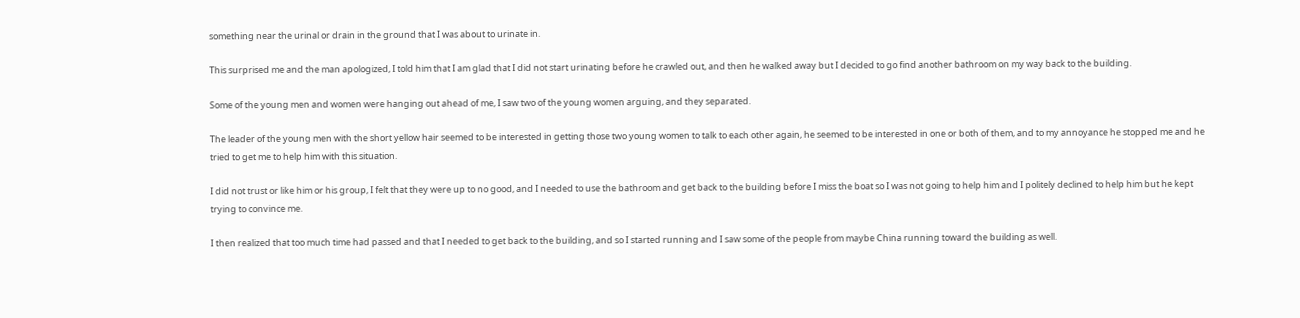something near the urinal or drain in the ground that I was about to urinate in.

This surprised me and the man apologized, I told him that I am glad that I did not start urinating before he crawled out, and then he walked away but I decided to go find another bathroom on my way back to the building.

Some of the young men and women were hanging out ahead of me, I saw two of the young women arguing, and they separated.

The leader of the young men with the short yellow hair seemed to be interested in getting those two young women to talk to each other again, he seemed to be interested in one or both of them, and to my annoyance he stopped me and he tried to get me to help him with this situation.

I did not trust or like him or his group, I felt that they were up to no good, and I needed to use the bathroom and get back to the building before I miss the boat so I was not going to help him and I politely declined to help him but he kept trying to convince me.

I then realized that too much time had passed and that I needed to get back to the building, and so I started running and I saw some of the people from maybe China running toward the building as well.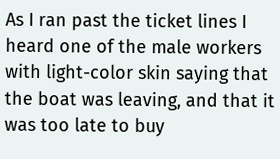As I ran past the ticket lines I heard one of the male workers with light-color skin saying that the boat was leaving, and that it was too late to buy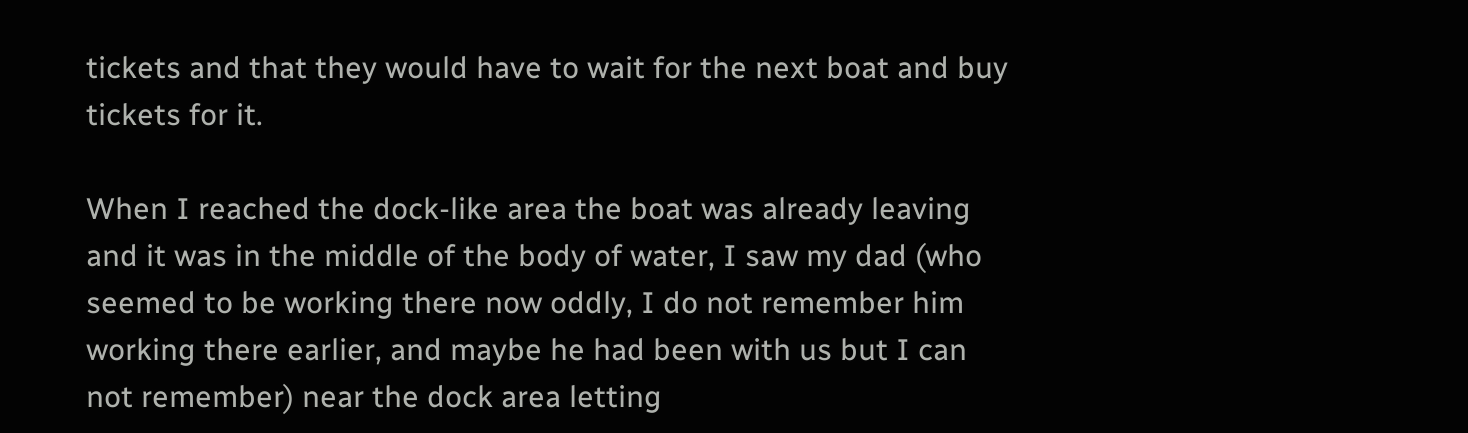tickets and that they would have to wait for the next boat and buy tickets for it.

When I reached the dock-like area the boat was already leaving and it was in the middle of the body of water, I saw my dad (who seemed to be working there now oddly, I do not remember him working there earlier, and maybe he had been with us but I can not remember) near the dock area letting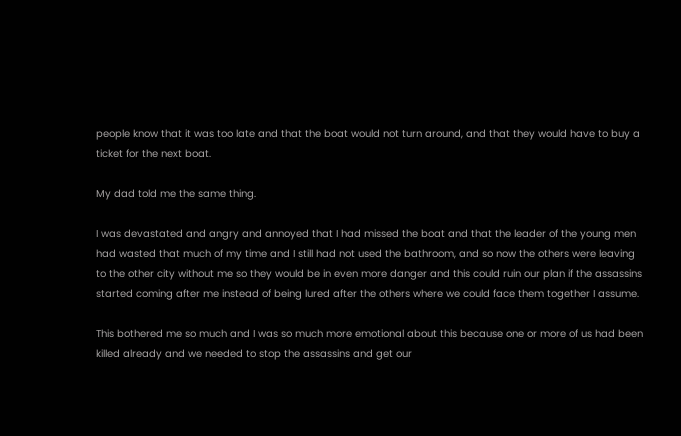people know that it was too late and that the boat would not turn around, and that they would have to buy a ticket for the next boat.

My dad told me the same thing.

I was devastated and angry and annoyed that I had missed the boat and that the leader of the young men had wasted that much of my time and I still had not used the bathroom, and so now the others were leaving to the other city without me so they would be in even more danger and this could ruin our plan if the assassins started coming after me instead of being lured after the others where we could face them together I assume.

This bothered me so much and I was so much more emotional about this because one or more of us had been killed already and we needed to stop the assassins and get our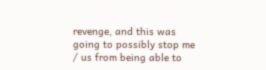revenge, and this was going to possibly stop me / us from being able to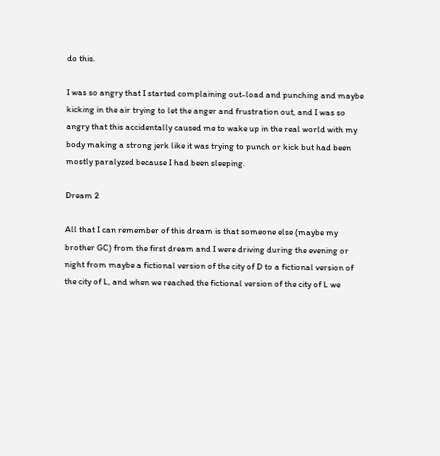do this.

I was so angry that I started complaining out-load and punching and maybe kicking in the air trying to let the anger and frustration out, and I was so angry that this accidentally caused me to wake up in the real world with my body making a strong jerk like it was trying to punch or kick but had been mostly paralyzed because I had been sleeping.

Dream 2

All that I can remember of this dream is that someone else (maybe my brother GC) from the first dream and I were driving during the evening or night from maybe a fictional version of the city of D to a fictional version of the city of L, and when we reached the fictional version of the city of L we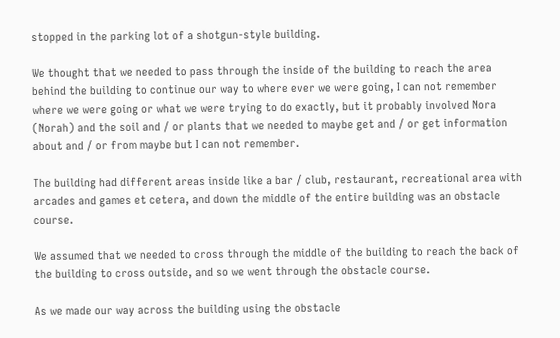stopped in the parking lot of a shotgun-style building.

We thought that we needed to pass through the inside of the building to reach the area behind the building to continue our way to where ever we were going, I can not remember where we were going or what we were trying to do exactly, but it probably involved Nora (Norah) and the soil and / or plants that we needed to maybe get and / or get information about and / or from maybe but I can not remember.

The building had different areas inside like a bar / club, restaurant, recreational area with arcades and games et cetera, and down the middle of the entire building was an obstacle course.

We assumed that we needed to cross through the middle of the building to reach the back of the building to cross outside, and so we went through the obstacle course.

As we made our way across the building using the obstacle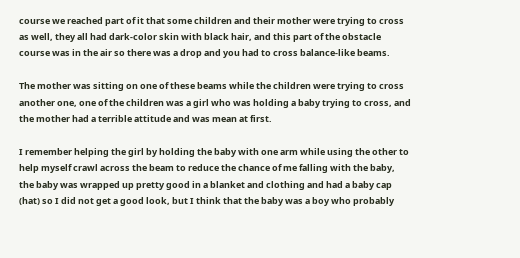course we reached part of it that some children and their mother were trying to cross as well, they all had dark-color skin with black hair, and this part of the obstacle course was in the air so there was a drop and you had to cross balance-like beams.

The mother was sitting on one of these beams while the children were trying to cross another one, one of the children was a girl who was holding a baby trying to cross, and the mother had a terrible attitude and was mean at first.

I remember helping the girl by holding the baby with one arm while using the other to help myself crawl across the beam to reduce the chance of me falling with the baby, the baby was wrapped up pretty good in a blanket and clothing and had a baby cap (hat) so I did not get a good look, but I think that the baby was a boy who probably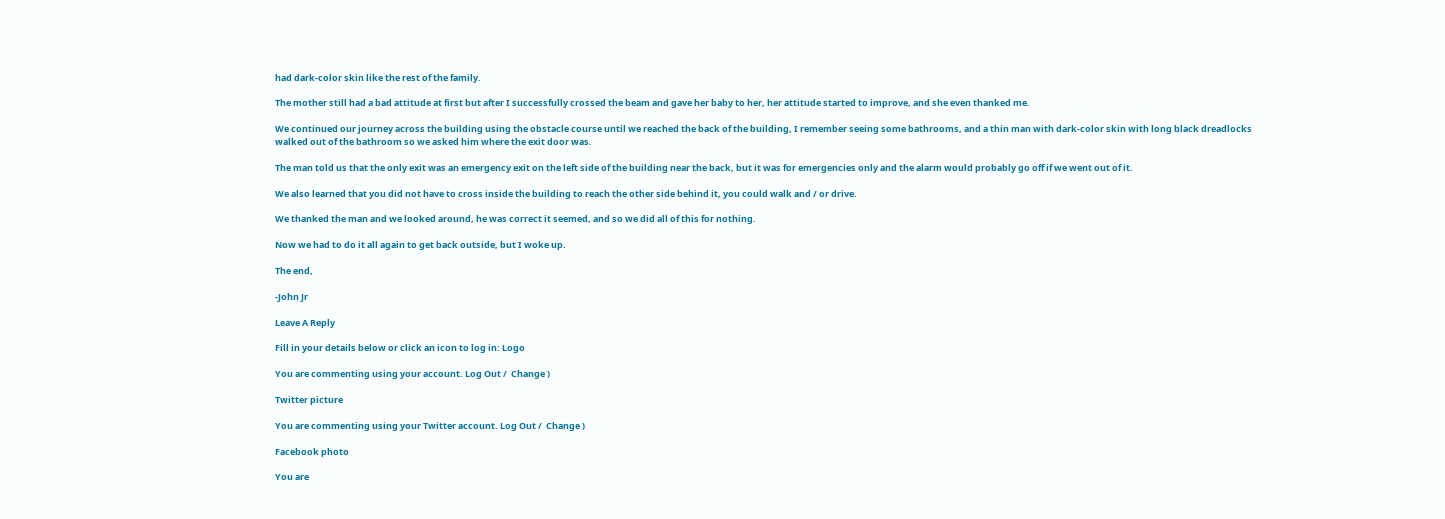had dark-color skin like the rest of the family.

The mother still had a bad attitude at first but after I successfully crossed the beam and gave her baby to her, her attitude started to improve, and she even thanked me.

We continued our journey across the building using the obstacle course until we reached the back of the building, I remember seeing some bathrooms, and a thin man with dark-color skin with long black dreadlocks walked out of the bathroom so we asked him where the exit door was.

The man told us that the only exit was an emergency exit on the left side of the building near the back, but it was for emergencies only and the alarm would probably go off if we went out of it.

We also learned that you did not have to cross inside the building to reach the other side behind it, you could walk and / or drive.

We thanked the man and we looked around, he was correct it seemed, and so we did all of this for nothing.

Now we had to do it all again to get back outside, but I woke up.

The end,

-John Jr

Leave A Reply

Fill in your details below or click an icon to log in: Logo

You are commenting using your account. Log Out /  Change )

Twitter picture

You are commenting using your Twitter account. Log Out /  Change )

Facebook photo

You are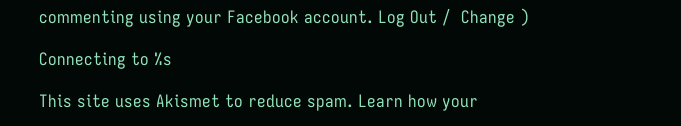commenting using your Facebook account. Log Out /  Change )

Connecting to %s

This site uses Akismet to reduce spam. Learn how your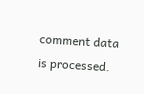comment data is processed.